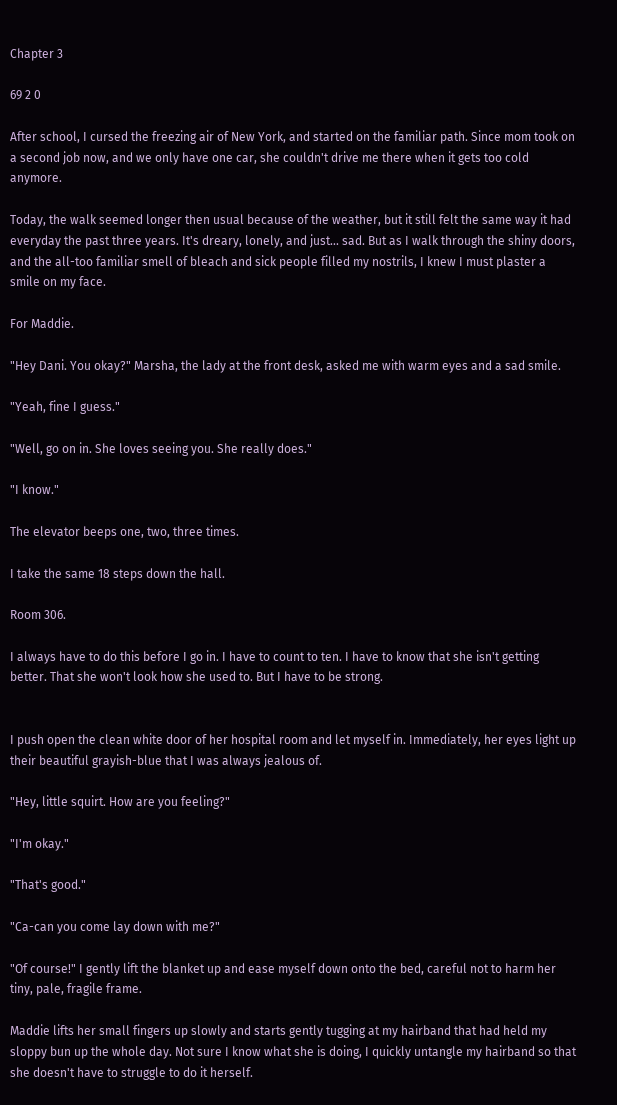Chapter 3

69 2 0

After school, I cursed the freezing air of New York, and started on the familiar path. Since mom took on a second job now, and we only have one car, she couldn't drive me there when it gets too cold anymore.

Today, the walk seemed longer then usual because of the weather, but it still felt the same way it had everyday the past three years. It's dreary, lonely, and just... sad. But as I walk through the shiny doors, and the all-too familiar smell of bleach and sick people filled my nostrils, I knew I must plaster a smile on my face.

For Maddie.

"Hey Dani. You okay?" Marsha, the lady at the front desk, asked me with warm eyes and a sad smile.

"Yeah, fine I guess."

"Well, go on in. She loves seeing you. She really does."

"I know."

The elevator beeps one, two, three times.

I take the same 18 steps down the hall.

Room 306.

I always have to do this before I go in. I have to count to ten. I have to know that she isn't getting better. That she won't look how she used to. But I have to be strong.


I push open the clean white door of her hospital room and let myself in. Immediately, her eyes light up their beautiful grayish-blue that I was always jealous of.

"Hey, little squirt. How are you feeling?"

"I'm okay."

"That's good."

"Ca-can you come lay down with me?"

"Of course!" I gently lift the blanket up and ease myself down onto the bed, careful not to harm her tiny, pale, fragile frame.

Maddie lifts her small fingers up slowly and starts gently tugging at my hairband that had held my sloppy bun up the whole day. Not sure I know what she is doing, I quickly untangle my hairband so that she doesn't have to struggle to do it herself.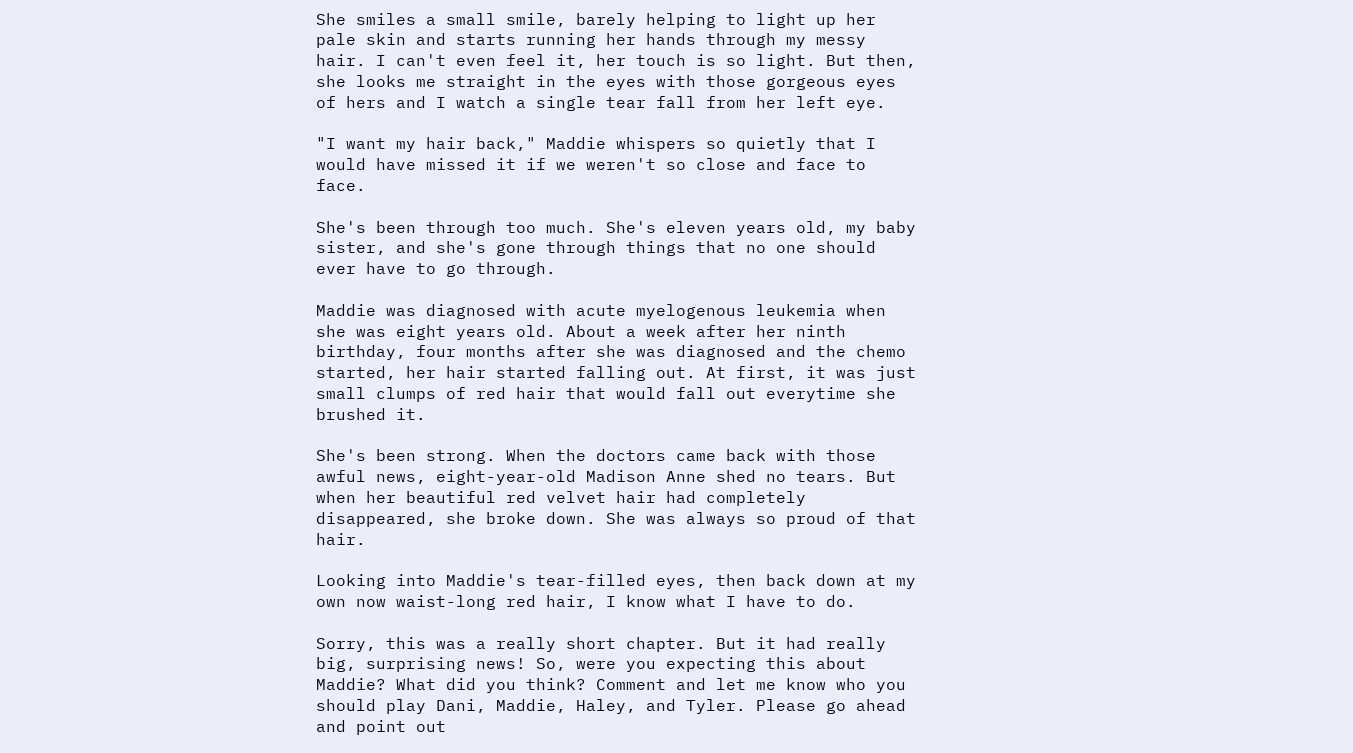She smiles a small smile, barely helping to light up her pale skin and starts running her hands through my messy hair. I can't even feel it, her touch is so light. But then, she looks me straight in the eyes with those gorgeous eyes of hers and I watch a single tear fall from her left eye.

"I want my hair back," Maddie whispers so quietly that I would have missed it if we weren't so close and face to face.

She's been through too much. She's eleven years old, my baby sister, and she's gone through things that no one should ever have to go through.

Maddie was diagnosed with acute myelogenous leukemia when she was eight years old. About a week after her ninth birthday, four months after she was diagnosed and the chemo started, her hair started falling out. At first, it was just small clumps of red hair that would fall out everytime she brushed it.

She's been strong. When the doctors came back with those awful news, eight-year-old Madison Anne shed no tears. But when her beautiful red velvet hair had completely disappeared, she broke down. She was always so proud of that hair.

Looking into Maddie's tear-filled eyes, then back down at my own now waist-long red hair, I know what I have to do.

Sorry, this was a really short chapter. But it had really big, surprising news! So, were you expecting this about Maddie? What did you think? Comment and let me know who you should play Dani, Maddie, Haley, and Tyler. Please go ahead and point out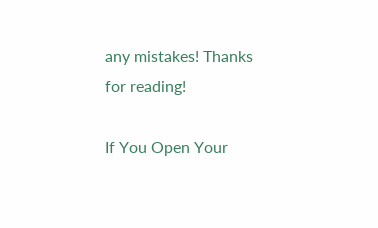any mistakes! Thanks for reading!

If You Open Your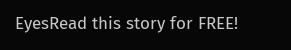EyesRead this story for FREE!